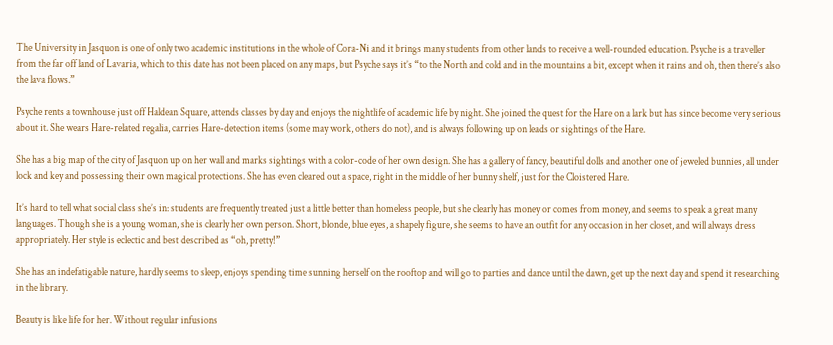The University in Jasquon is one of only two academic institutions in the whole of Cora-Ni and it brings many students from other lands to receive a well-rounded education. Psyche is a traveller from the far off land of Lavaria, which to this date has not been placed on any maps, but Psyche says it’s “to the North and cold and in the mountains a bit, except when it rains and oh, then there’s also the lava flows.”

Psyche rents a townhouse just off Haldean Square, attends classes by day and enjoys the nightlife of academic life by night. She joined the quest for the Hare on a lark but has since become very serious about it. She wears Hare-related regalia, carries Hare-detection items (some may work, others do not), and is always following up on leads or sightings of the Hare.

She has a big map of the city of Jasquon up on her wall and marks sightings with a color-code of her own design. She has a gallery of fancy, beautiful dolls and another one of jeweled bunnies, all under lock and key and possessing their own magical protections. She has even cleared out a space, right in the middle of her bunny shelf, just for the Cloistered Hare.

It’s hard to tell what social class she’s in: students are frequently treated just a little better than homeless people, but she clearly has money or comes from money, and seems to speak a great many languages. Though she is a young woman, she is clearly her own person. Short, blonde, blue eyes, a shapely figure, she seems to have an outfit for any occasion in her closet, and will always dress appropriately. Her style is eclectic and best described as “oh, pretty!”

She has an indefatigable nature, hardly seems to sleep, enjoys spending time sunning herself on the rooftop and will go to parties and dance until the dawn, get up the next day and spend it researching in the library.

Beauty is like life for her. Without regular infusions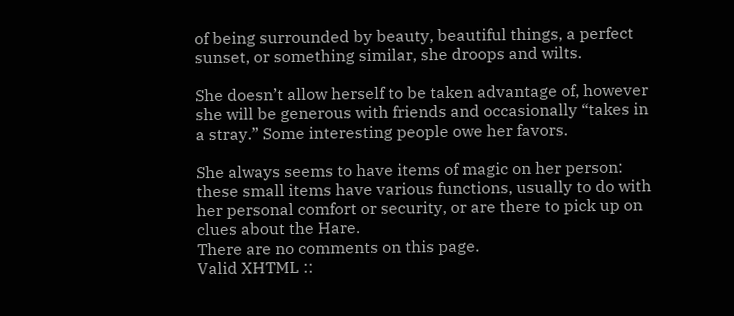of being surrounded by beauty, beautiful things, a perfect sunset, or something similar, she droops and wilts.

She doesn’t allow herself to be taken advantage of, however she will be generous with friends and occasionally “takes in a stray.” Some interesting people owe her favors.

She always seems to have items of magic on her person: these small items have various functions, usually to do with her personal comfort or security, or are there to pick up on clues about the Hare.
There are no comments on this page.
Valid XHTML ::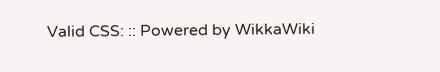Valid CSS: :: Powered by WikkaWiki